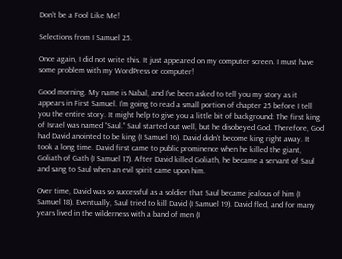Don’t be a Fool Like Me!

Selections from I Samuel 25.

Once again, I did not write this. It just appeared on my computer screen. I must have some problem with my WordPress or computer!

Good morning. My name is Nabal, and I’ve been asked to tell you my story as it appears in First Samuel. I’m going to read a small portion of chapter 25 before I tell you the entire story. It might help to give you a little bit of background: The first king of Israel was named “Saul.” Saul started out well, but he disobeyed God. Therefore, God had David anointed to be king (I Samuel 16). David didn’t become king right away. It took a long time. David first came to public prominence when he killed the giant, Goliath of Gath (I Samuel 17). After David killed Goliath, he became a servant of Saul and sang to Saul when an evil spirit came upon him.

Over time, David was so successful as a soldier that Saul became jealous of him (I Samuel 18). Eventually, Saul tried to kill David (I Samuel 19). David fled, and for many years lived in the wilderness with a band of men (I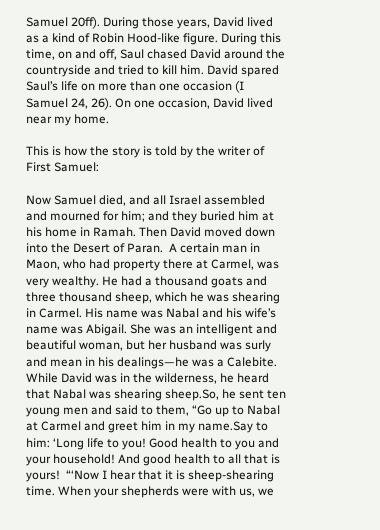Samuel 20ff). During those years, David lived as a kind of Robin Hood-like figure. During this time, on and off, Saul chased David around the countryside and tried to kill him. David spared Saul’s life on more than one occasion (I Samuel 24, 26). On one occasion, David lived near my home.

This is how the story is told by the writer of First Samuel:

Now Samuel died, and all Israel assembled and mourned for him; and they buried him at his home in Ramah. Then David moved down into the Desert of Paran.  A certain man in Maon, who had property there at Carmel, was very wealthy. He had a thousand goats and three thousand sheep, which he was shearing in Carmel. His name was Nabal and his wife’s name was Abigail. She was an intelligent and beautiful woman, but her husband was surly and mean in his dealings—he was a Calebite. While David was in the wilderness, he heard that Nabal was shearing sheep.So, he sent ten young men and said to them, “Go up to Nabal at Carmel and greet him in my name.Say to him: ‘Long life to you! Good health to you and your household! And good health to all that is yours!  “‘Now I hear that it is sheep-shearing time. When your shepherds were with us, we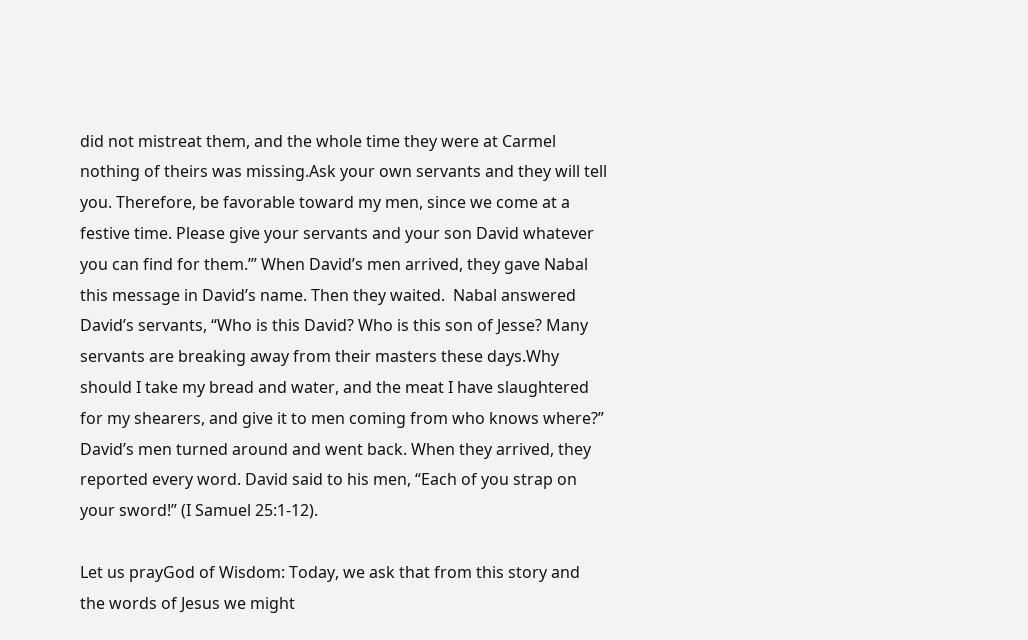did not mistreat them, and the whole time they were at Carmel nothing of theirs was missing.Ask your own servants and they will tell you. Therefore, be favorable toward my men, since we come at a festive time. Please give your servants and your son David whatever you can find for them.’” When David’s men arrived, they gave Nabal this message in David’s name. Then they waited.  Nabal answered David’s servants, “Who is this David? Who is this son of Jesse? Many servants are breaking away from their masters these days.Why should I take my bread and water, and the meat I have slaughtered for my shearers, and give it to men coming from who knows where?”  David’s men turned around and went back. When they arrived, they reported every word. David said to his men, “Each of you strap on your sword!” (I Samuel 25:1-12).

Let us prayGod of Wisdom: Today, we ask that from this story and the words of Jesus we might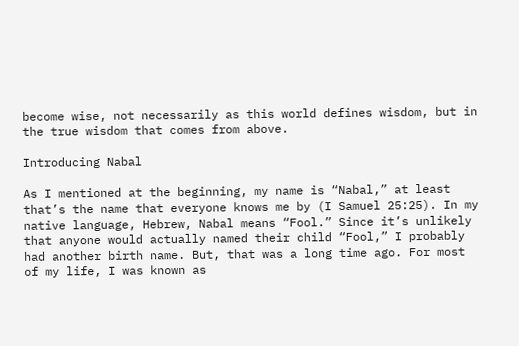become wise, not necessarily as this world defines wisdom, but in the true wisdom that comes from above.

Introducing Nabal

As I mentioned at the beginning, my name is “Nabal,” at least that’s the name that everyone knows me by (I Samuel 25:25). In my native language, Hebrew, Nabal means “Fool.” Since it’s unlikely that anyone would actually named their child “Fool,” I probably had another birth name. But, that was a long time ago. For most of my life, I was known as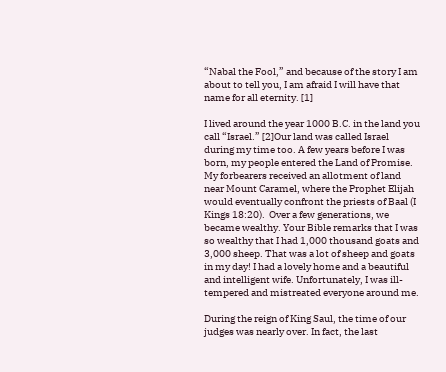“Nabal the Fool,” and because of the story I am about to tell you, I am afraid I will have that name for all eternity. [1]

I lived around the year 1000 B.C. in the land you call “Israel.” [2]Our land was called Israel during my time too. A few years before I was born, my people entered the Land of Promise. My forbearers received an allotment of land near Mount Caramel, where the Prophet Elijah would eventually confront the priests of Baal (I Kings 18:20).  Over a few generations, we became wealthy. Your Bible remarks that I was so wealthy that I had 1,000 thousand goats and 3,000 sheep. That was a lot of sheep and goats in my day! I had a lovely home and a beautiful and intelligent wife. Unfortunately, I was ill-tempered and mistreated everyone around me.

During the reign of King Saul, the time of our judges was nearly over. In fact, the last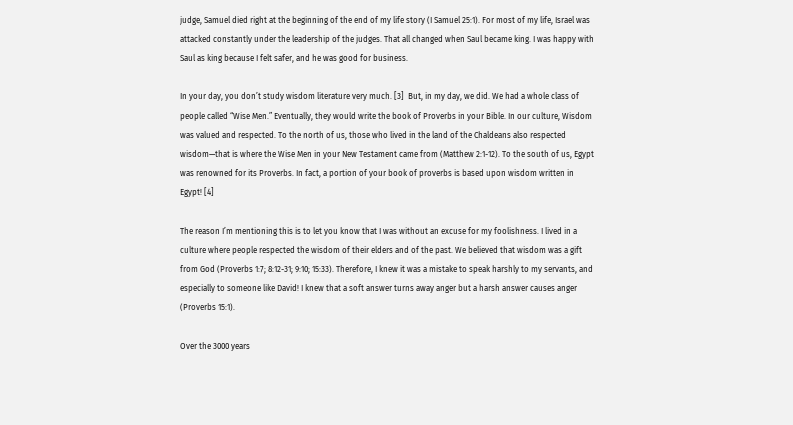judge, Samuel died right at the beginning of the end of my life story (I Samuel 25:1). For most of my life, Israel was attacked constantly under the leadership of the judges. That all changed when Saul became king. I was happy with Saul as king because I felt safer, and he was good for business.

In your day, you don’t study wisdom literature very much. [3]  But, in my day, we did. We had a whole class of people called “Wise Men.” Eventually, they would write the book of Proverbs in your Bible. In our culture, Wisdom was valued and respected. To the north of us, those who lived in the land of the Chaldeans also respected wisdom—that is where the Wise Men in your New Testament came from (Matthew 2:1-12). To the south of us, Egypt was renowned for its Proverbs. In fact, a portion of your book of proverbs is based upon wisdom written in Egypt! [4]

The reason I’m mentioning this is to let you know that I was without an excuse for my foolishness. I lived in a culture where people respected the wisdom of their elders and of the past. We believed that wisdom was a gift from God (Proverbs 1:7; 8:12-31; 9:10; 15:33). Therefore, I knew it was a mistake to speak harshly to my servants, and especially to someone like David! I knew that a soft answer turns away anger but a harsh answer causes anger (Proverbs 15:1).

Over the 3000 years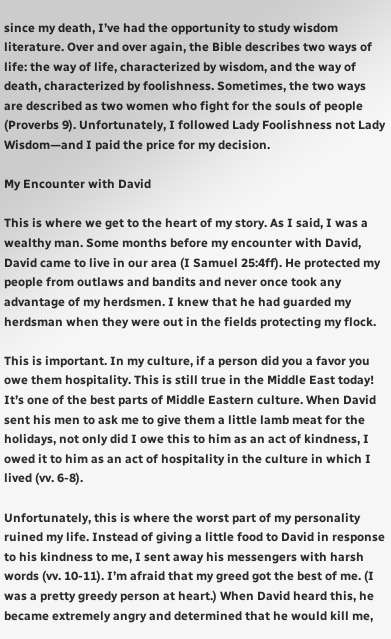since my death, I’ve had the opportunity to study wisdom literature. Over and over again, the Bible describes two ways of life: the way of life, characterized by wisdom, and the way of death, characterized by foolishness. Sometimes, the two ways are described as two women who fight for the souls of people (Proverbs 9). Unfortunately, I followed Lady Foolishness not Lady Wisdom—and I paid the price for my decision.

My Encounter with David

This is where we get to the heart of my story. As I said, I was a wealthy man. Some months before my encounter with David, David came to live in our area (I Samuel 25:4ff). He protected my people from outlaws and bandits and never once took any advantage of my herdsmen. I knew that he had guarded my herdsman when they were out in the fields protecting my flock.

This is important. In my culture, if a person did you a favor you owe them hospitality. This is still true in the Middle East today! It’s one of the best parts of Middle Eastern culture. When David sent his men to ask me to give them a little lamb meat for the holidays, not only did I owe this to him as an act of kindness, I owed it to him as an act of hospitality in the culture in which I lived (vv. 6-8).

Unfortunately, this is where the worst part of my personality ruined my life. Instead of giving a little food to David in response to his kindness to me, I sent away his messengers with harsh words (vv. 10-11). I’m afraid that my greed got the best of me. (I was a pretty greedy person at heart.) When David heard this, he became extremely angry and determined that he would kill me,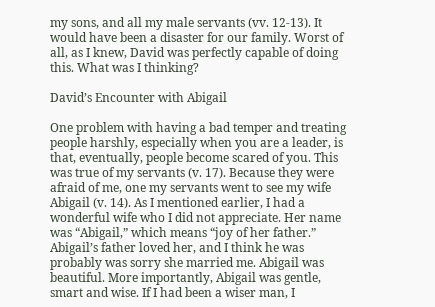my sons, and all my male servants (vv. 12-13). It would have been a disaster for our family. Worst of all, as I knew, David was perfectly capable of doing this. What was I thinking?

David’s Encounter with Abigail

One problem with having a bad temper and treating people harshly, especially when you are a leader, is that, eventually, people become scared of you. This was true of my servants (v. 17). Because they were afraid of me, one my servants went to see my wife Abigail (v. 14). As I mentioned earlier, I had a wonderful wife who I did not appreciate. Her name was “Abigail,” which means “joy of her father.”  Abigail’s father loved her, and I think he was probably was sorry she married me. Abigail was beautiful. More importantly, Abigail was gentle, smart and wise. If I had been a wiser man, I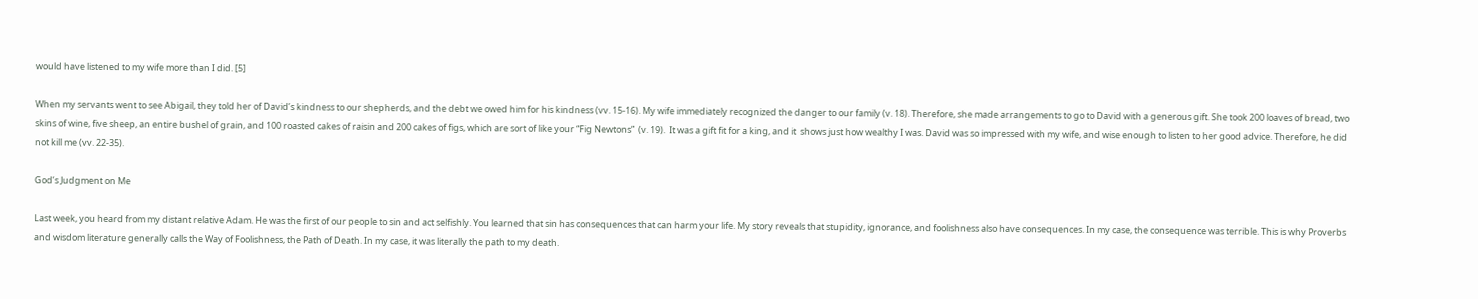would have listened to my wife more than I did. [5]

When my servants went to see Abigail, they told her of David’s kindness to our shepherds, and the debt we owed him for his kindness (vv. 15-16). My wife immediately recognized the danger to our family (v. 18). Therefore, she made arrangements to go to David with a generous gift. She took 200 loaves of bread, two skins of wine, five sheep, an entire bushel of grain, and 100 roasted cakes of raisin and 200 cakes of figs, which are sort of like your “Fig Newtons”  (v. 19).  It was a gift fit for a king, and it  shows just how wealthy I was. David was so impressed with my wife, and wise enough to listen to her good advice. Therefore, he did not kill me (vv. 22-35).

God’s Judgment on Me

Last week, you heard from my distant relative Adam. He was the first of our people to sin and act selfishly. You learned that sin has consequences that can harm your life. My story reveals that stupidity, ignorance, and foolishness also have consequences. In my case, the consequence was terrible. This is why Proverbs and wisdom literature generally calls the Way of Foolishness, the Path of Death. In my case, it was literally the path to my death.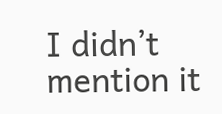I didn’t mention it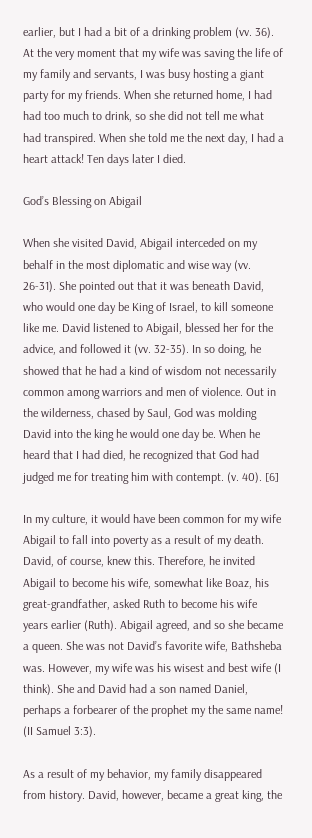earlier, but I had a bit of a drinking problem (vv. 36). At the very moment that my wife was saving the life of my family and servants, I was busy hosting a giant party for my friends. When she returned home, I had had too much to drink, so she did not tell me what had transpired. When she told me the next day, I had a heart attack! Ten days later I died.

God’s Blessing on Abigail

When she visited David, Abigail interceded on my behalf in the most diplomatic and wise way (vv. 26-31). She pointed out that it was beneath David, who would one day be King of Israel, to kill someone like me. David listened to Abigail, blessed her for the advice, and followed it (vv. 32-35). In so doing, he showed that he had a kind of wisdom not necessarily common among warriors and men of violence. Out in the wilderness, chased by Saul, God was molding David into the king he would one day be. When he heard that I had died, he recognized that God had judged me for treating him with contempt. (v. 40). [6]

In my culture, it would have been common for my wife Abigail to fall into poverty as a result of my death. David, of course, knew this. Therefore, he invited Abigail to become his wife, somewhat like Boaz, his great-grandfather, asked Ruth to become his wife years earlier (Ruth). Abigail agreed, and so she became a queen. She was not David’s favorite wife, Bathsheba was. However, my wife was his wisest and best wife (I think). She and David had a son named Daniel, perhaps a forbearer of the prophet my the same name! (II Samuel 3:3).

As a result of my behavior, my family disappeared from history. David, however, became a great king, the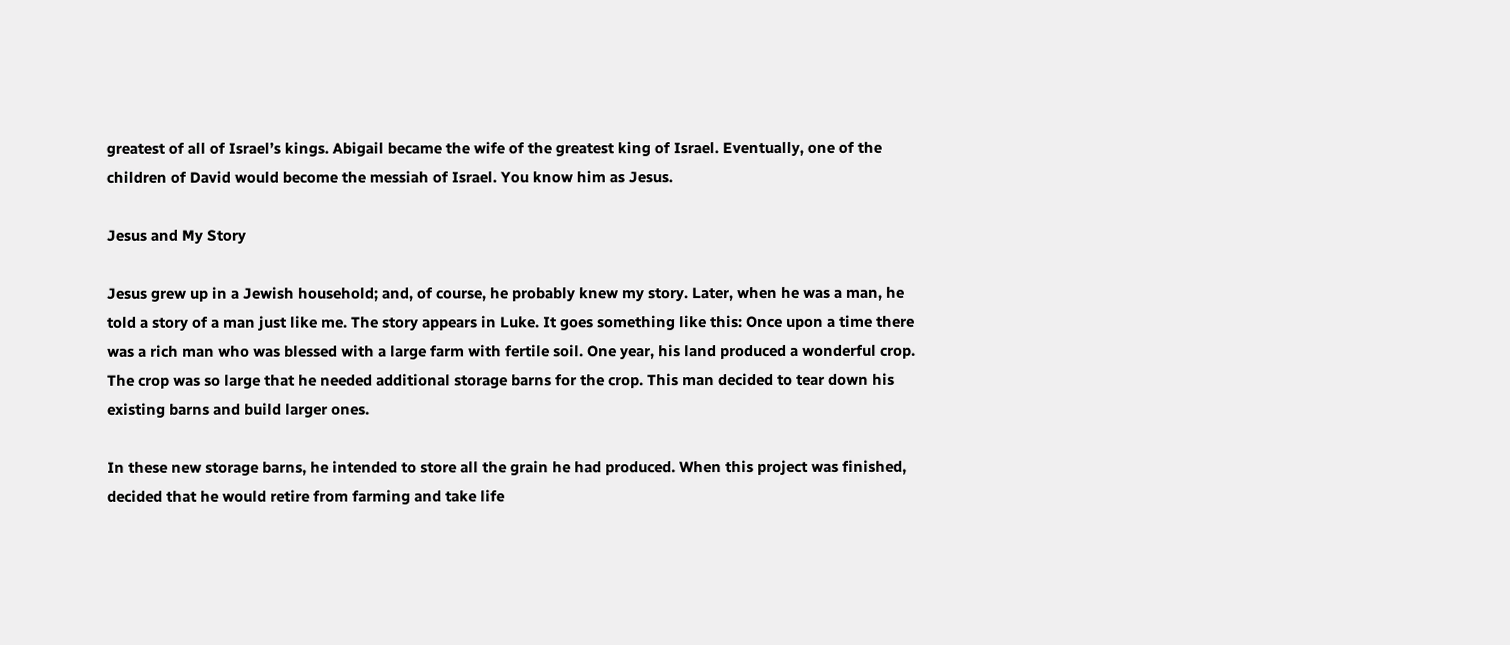greatest of all of Israel’s kings. Abigail became the wife of the greatest king of Israel. Eventually, one of the children of David would become the messiah of Israel. You know him as Jesus.

Jesus and My Story

Jesus grew up in a Jewish household; and, of course, he probably knew my story. Later, when he was a man, he told a story of a man just like me. The story appears in Luke. It goes something like this: Once upon a time there was a rich man who was blessed with a large farm with fertile soil. One year, his land produced a wonderful crop. The crop was so large that he needed additional storage barns for the crop. This man decided to tear down his existing barns and build larger ones.

In these new storage barns, he intended to store all the grain he had produced. When this project was finished, decided that he would retire from farming and take life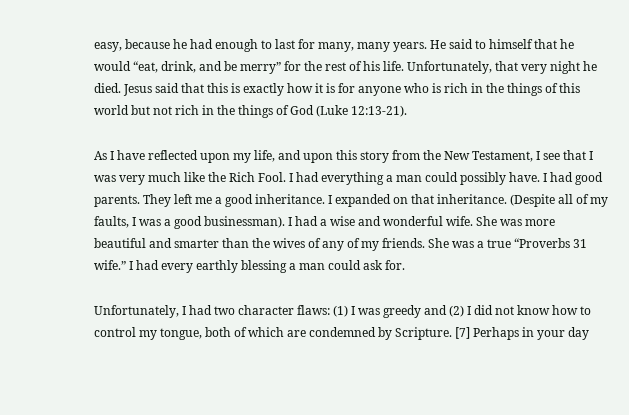easy, because he had enough to last for many, many years. He said to himself that he would “eat, drink, and be merry” for the rest of his life. Unfortunately, that very night he died. Jesus said that this is exactly how it is for anyone who is rich in the things of this world but not rich in the things of God (Luke 12:13-21).

As I have reflected upon my life, and upon this story from the New Testament, I see that I was very much like the Rich Fool. I had everything a man could possibly have. I had good parents. They left me a good inheritance. I expanded on that inheritance. (Despite all of my faults, I was a good businessman). I had a wise and wonderful wife. She was more beautiful and smarter than the wives of any of my friends. She was a true “Proverbs 31 wife.” I had every earthly blessing a man could ask for.

Unfortunately, I had two character flaws: (1) I was greedy and (2) I did not know how to control my tongue, both of which are condemned by Scripture. [7] Perhaps in your day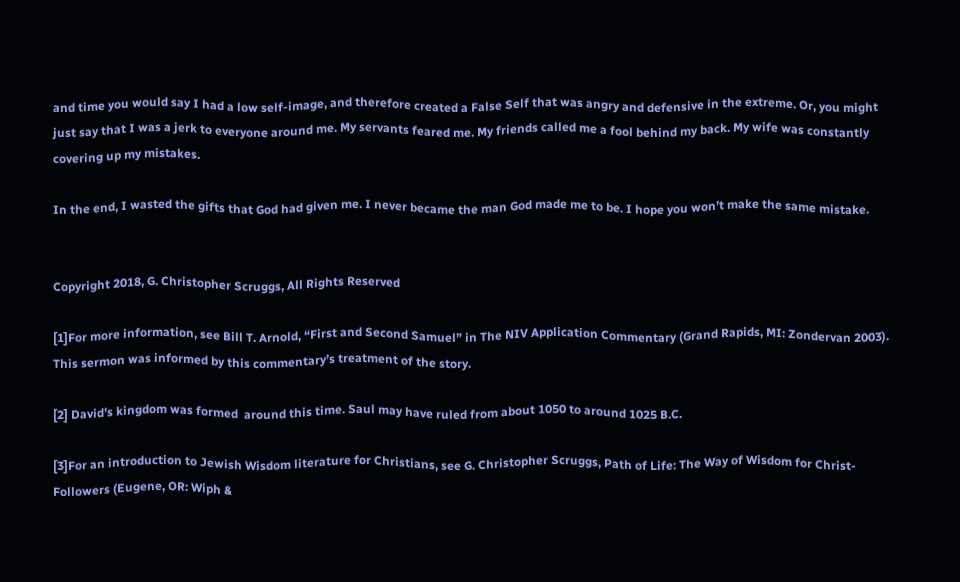and time you would say I had a low self-image, and therefore created a False Self that was angry and defensive in the extreme. Or, you might just say that I was a jerk to everyone around me. My servants feared me. My friends called me a fool behind my back. My wife was constantly covering up my mistakes.

In the end, I wasted the gifts that God had given me. I never became the man God made me to be. I hope you won’t make the same mistake.


Copyright 2018, G. Christopher Scruggs, All Rights Reserved

[1]For more information, see Bill T. Arnold, “First and Second Samuel” in The NIV Application Commentary (Grand Rapids, MI: Zondervan 2003). This sermon was informed by this commentary’s treatment of the story.

[2] David’s kingdom was formed  around this time. Saul may have ruled from about 1050 to around 1025 B.C.

[3]For an introduction to Jewish Wisdom literature for Christians, see G. Christopher Scruggs, Path of Life: The Way of Wisdom for Christ-Followers (Eugene, OR: Wiph &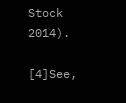Stock 2014).

[4]See,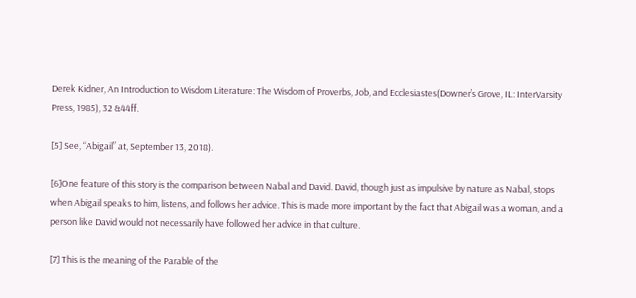Derek Kidner, An Introduction to Wisdom Literature: The Wisdom of Proverbs, Job, and Ecclesiastes(Downer’s Grove, IL: InterVarsity Press, 1985), 32 &44ff.

[5] See, “Abigail” at, September 13, 2018).

[6]One feature of this story is the comparison between Nabal and David. David, though just as impulsive by nature as Nabal, stops when Abigail speaks to him, listens, and follows her advice. This is made more important by the fact that Abigail was a woman, and a person like David would not necessarily have followed her advice in that culture.

[7] This is the meaning of the Parable of the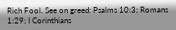Rich Fool. See on greed: Psalms 10:3; Romans 1:29; I Corinthians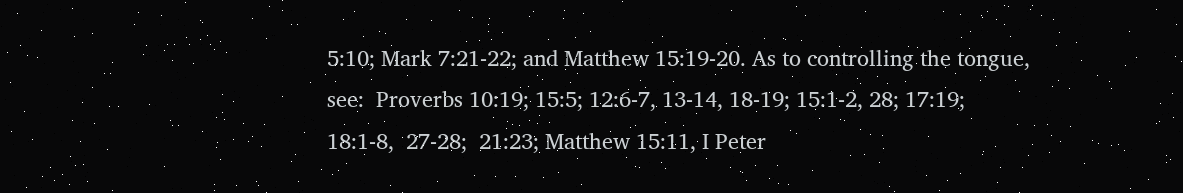5:10; Mark 7:21-22; and Matthew 15:19-20. As to controlling the tongue, see:  Proverbs 10:19; 15:5; 12:6-7, 13-14, 18-19; 15:1-2, 28; 17:19; 18:1-8,  27-28;  21:23; Matthew 15:11, I Peter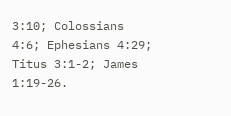3:10; Colossians 4:6; Ephesians 4:29; Titus 3:1-2; James 1:19-26.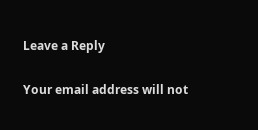Leave a Reply

Your email address will not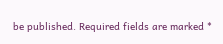be published. Required fields are marked *